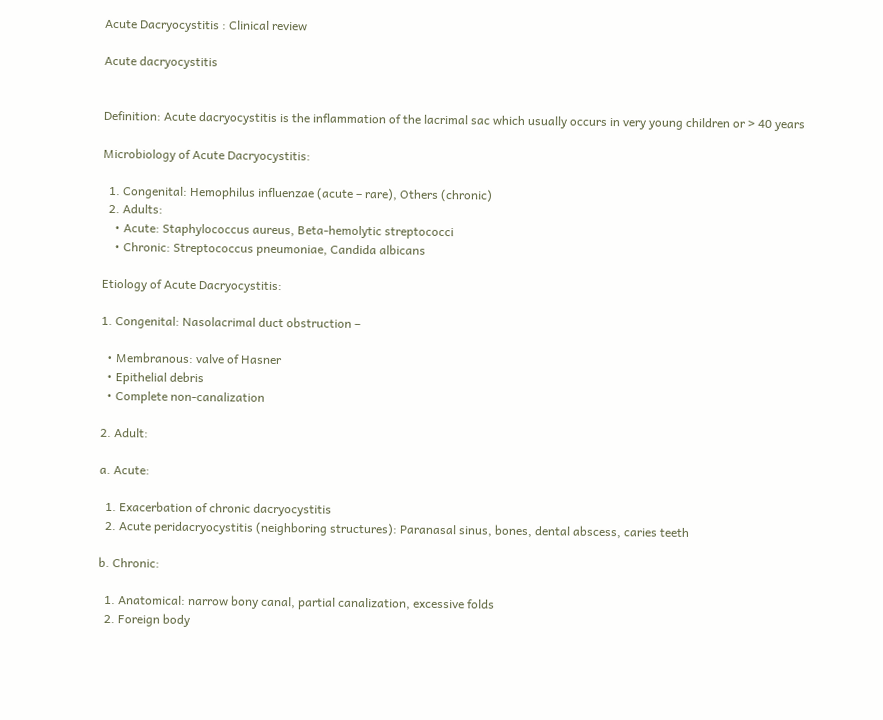Acute Dacryocystitis : Clinical review

Acute dacryocystitis


Definition: Acute dacryocystitis is the inflammation of the lacrimal sac which usually occurs in very young children or > 40 years

Microbiology of Acute Dacryocystitis:

  1. Congenital: Hemophilus influenzae (acute – rare), Others (chronic)
  2. Adults:
    • Acute: Staphylococcus aureus, Beta-hemolytic streptococci
    • Chronic: Streptococcus pneumoniae, Candida albicans

Etiology of Acute Dacryocystitis:

1. Congenital: Nasolacrimal duct obstruction –

  • Membranous: valve of Hasner
  • Epithelial debris
  • Complete non-canalization

2. Adult:

a. Acute:

  1. Exacerbation of chronic dacryocystitis
  2. Acute peridacryocystitis (neighboring structures): Paranasal sinus, bones, dental abscess, caries teeth

b. Chronic:

  1. Anatomical: narrow bony canal, partial canalization, excessive folds
  2. Foreign body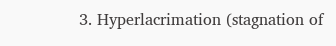3. Hyperlacrimation (stagnation of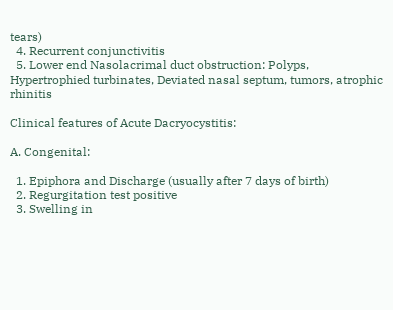tears)
  4. Recurrent conjunctivitis
  5. Lower end Nasolacrimal duct obstruction: Polyps, Hypertrophied turbinates, Deviated nasal septum, tumors, atrophic rhinitis

Clinical features of Acute Dacryocystitis:

A. Congenital:

  1. Epiphora and Discharge (usually after 7 days of birth)
  2. Regurgitation test positive
  3. Swelling in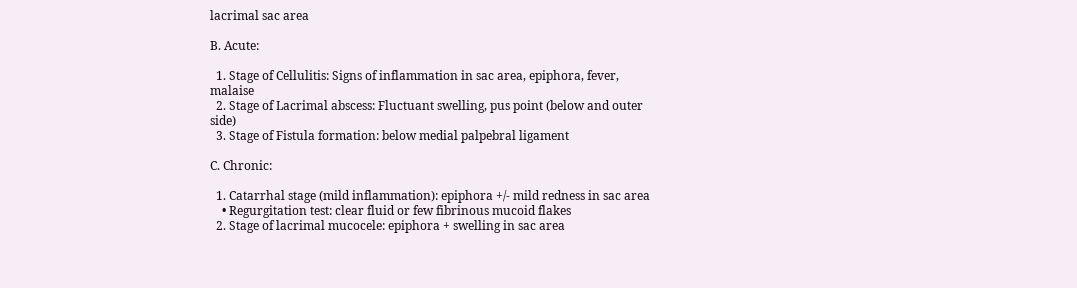lacrimal sac area

B. Acute:

  1. Stage of Cellulitis: Signs of inflammation in sac area, epiphora, fever, malaise
  2. Stage of Lacrimal abscess: Fluctuant swelling, pus point (below and outer side)
  3. Stage of Fistula formation: below medial palpebral ligament

C. Chronic:

  1. Catarrhal stage (mild inflammation): epiphora +/- mild redness in sac area
    • Regurgitation test: clear fluid or few fibrinous mucoid flakes
  2. Stage of lacrimal mucocele: epiphora + swelling in sac area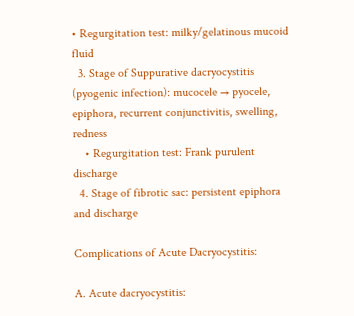• Regurgitation test: milky/gelatinous mucoid fluid
  3. Stage of Suppurative dacryocystitis (pyogenic infection): mucocele → pyocele, epiphora, recurrent conjunctivitis, swelling, redness
    • Regurgitation test: Frank purulent discharge
  4. Stage of fibrotic sac: persistent epiphora and discharge

Complications of Acute Dacryocystitis:

A. Acute dacryocystitis: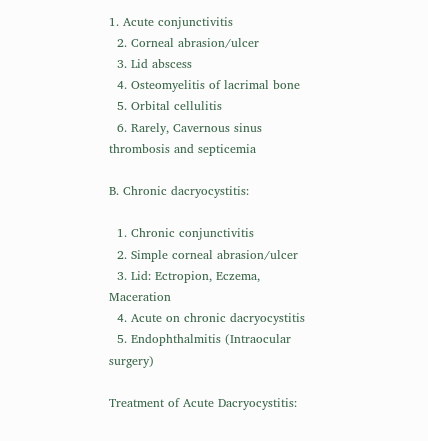1. Acute conjunctivitis
  2. Corneal abrasion/ulcer
  3. Lid abscess
  4. Osteomyelitis of lacrimal bone
  5. Orbital cellulitis
  6. Rarely, Cavernous sinus thrombosis and septicemia

B. Chronic dacryocystitis:

  1. Chronic conjunctivitis
  2. Simple corneal abrasion/ulcer
  3. Lid: Ectropion, Eczema, Maceration
  4. Acute on chronic dacryocystitis
  5. Endophthalmitis (Intraocular surgery)

Treatment of Acute Dacryocystitis: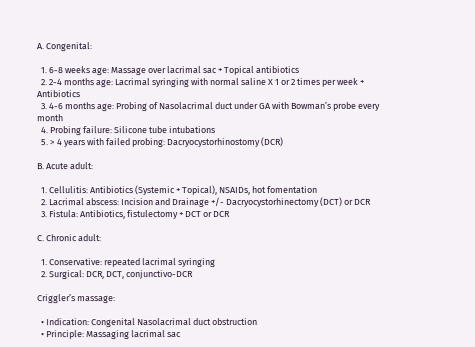A. Congenital:

  1. 6-8 weeks age: Massage over lacrimal sac + Topical antibiotics
  2. 2-4 months age: Lacrimal syringing with normal saline X 1 or 2 times per week + Antibiotics
  3. 4-6 months age: Probing of Nasolacrimal duct under GA with Bowman’s probe every month
  4. Probing failure: Silicone tube intubations
  5. > 4 years with failed probing: Dacryocystorhinostomy (DCR)

B. Acute adult:

  1. Cellulitis: Antibiotics (Systemic + Topical), NSAIDs, hot fomentation
  2. Lacrimal abscess: Incision and Drainage +/- Dacryocystorhinectomy (DCT) or DCR
  3. Fistula: Antibiotics, fistulectomy + DCT or DCR

C. Chronic adult:

  1. Conservative: repeated lacrimal syringing
  2. Surgical: DCR, DCT, conjunctivo-DCR

Criggler’s massage:

  • Indication: Congenital Nasolacrimal duct obstruction
  • Principle: Massaging lacrimal sac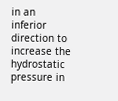in an inferior direction to increase the hydrostatic pressure in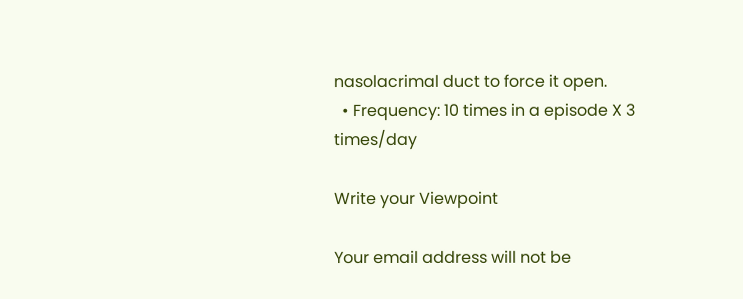nasolacrimal duct to force it open.
  • Frequency: 10 times in a episode X 3 times/day

Write your Viewpoint

Your email address will not be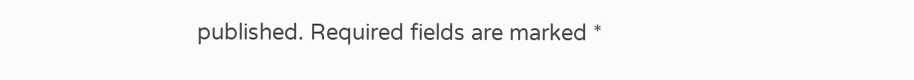published. Required fields are marked *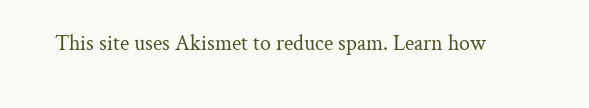This site uses Akismet to reduce spam. Learn how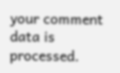your comment data is processed.